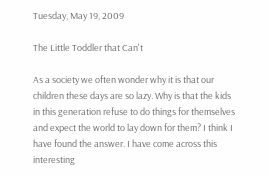Tuesday, May 19, 2009

The Little Toddler that Can't

As a society we often wonder why it is that our children these days are so lazy. Why is that the kids in this generation refuse to do things for themselves and expect the world to lay down for them? I think I have found the answer. I have come across this interesting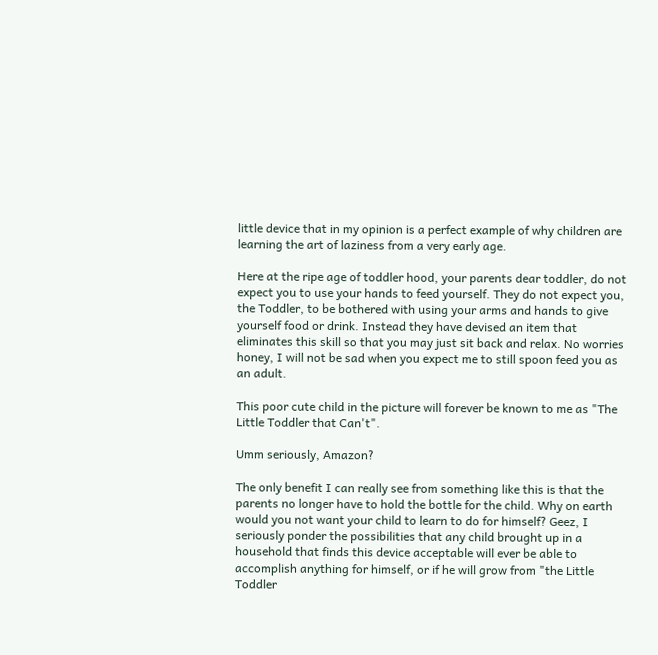little device that in my opinion is a perfect example of why children are learning the art of laziness from a very early age.

Here at the ripe age of toddler hood, your parents dear toddler, do not expect you to use your hands to feed yourself. They do not expect you, the Toddler, to be bothered with using your arms and hands to give yourself food or drink. Instead they have devised an item that eliminates this skill so that you may just sit back and relax. No worries honey, I will not be sad when you expect me to still spoon feed you as an adult.

This poor cute child in the picture will forever be known to me as "The Little Toddler that Can't".

Umm seriously, Amazon?

The only benefit I can really see from something like this is that the parents no longer have to hold the bottle for the child. Why on earth would you not want your child to learn to do for himself? Geez, I seriously ponder the possibilities that any child brought up in a household that finds this device acceptable will ever be able to accomplish anything for himself, or if he will grow from "the Little Toddler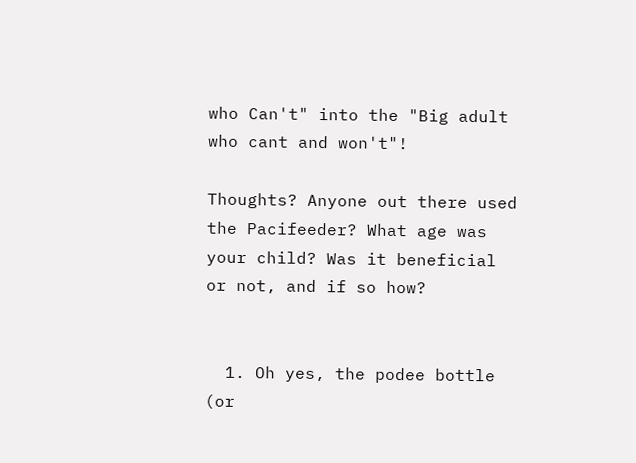who Can't" into the "Big adult who cant and won't"!

Thoughts? Anyone out there used the Pacifeeder? What age was your child? Was it beneficial or not, and if so how?


  1. Oh yes, the podee bottle (or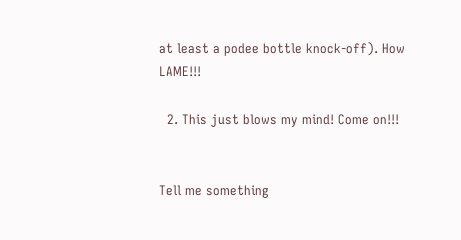at least a podee bottle knock-off). How LAME!!!

  2. This just blows my mind! Come on!!!


Tell me something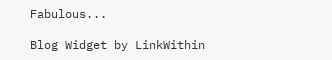Fabulous...

Blog Widget by LinkWithin